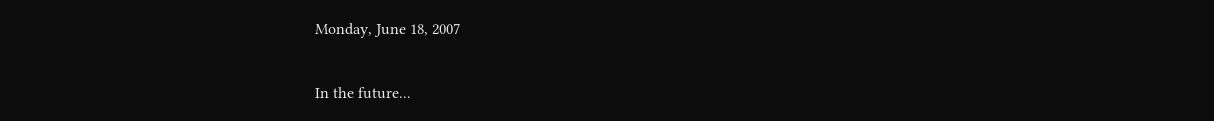Monday, June 18, 2007

In the future...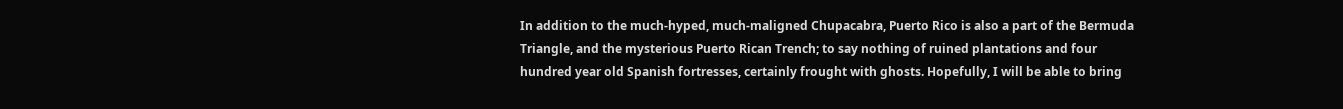In addition to the much-hyped, much-maligned Chupacabra, Puerto Rico is also a part of the Bermuda Triangle, and the mysterious Puerto Rican Trench; to say nothing of ruined plantations and four hundred year old Spanish fortresses, certainly frought with ghosts. Hopefully, I will be able to bring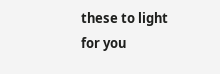these to light for you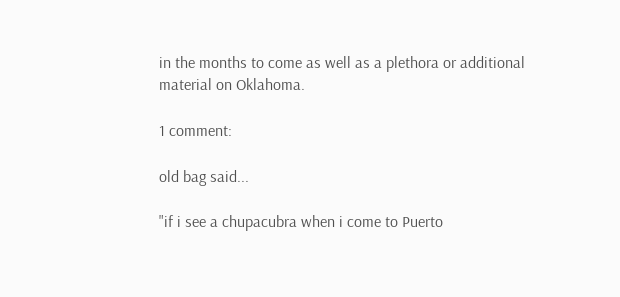in the months to come as well as a plethora or additional material on Oklahoma.

1 comment:

old bag said...

"if i see a chupacubra when i come to Puerto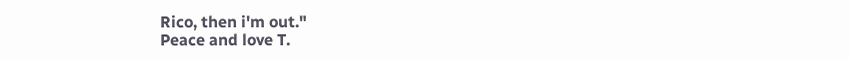Rico, then i'm out."
Peace and love T.